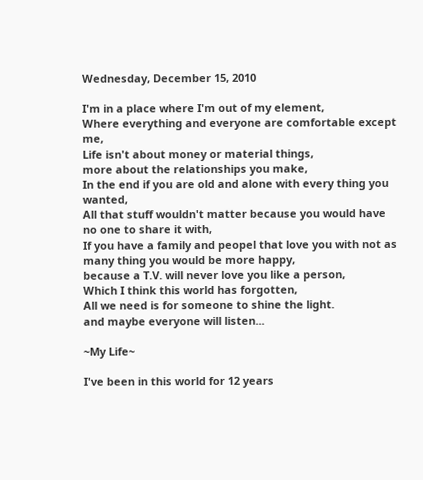Wednesday, December 15, 2010

I'm in a place where I'm out of my element,
Where everything and everyone are comfortable except me,
Life isn't about money or material things,
more about the relationships you make,
In the end if you are old and alone with every thing you wanted,
All that stuff wouldn't matter because you would have no one to share it with,
If you have a family and peopel that love you with not as many thing you would be more happy,
because a T.V. will never love you like a person,
Which I think this world has forgotten,
All we need is for someone to shine the light.
and maybe everyone will listen...

~My Life~

I've been in this world for 12 years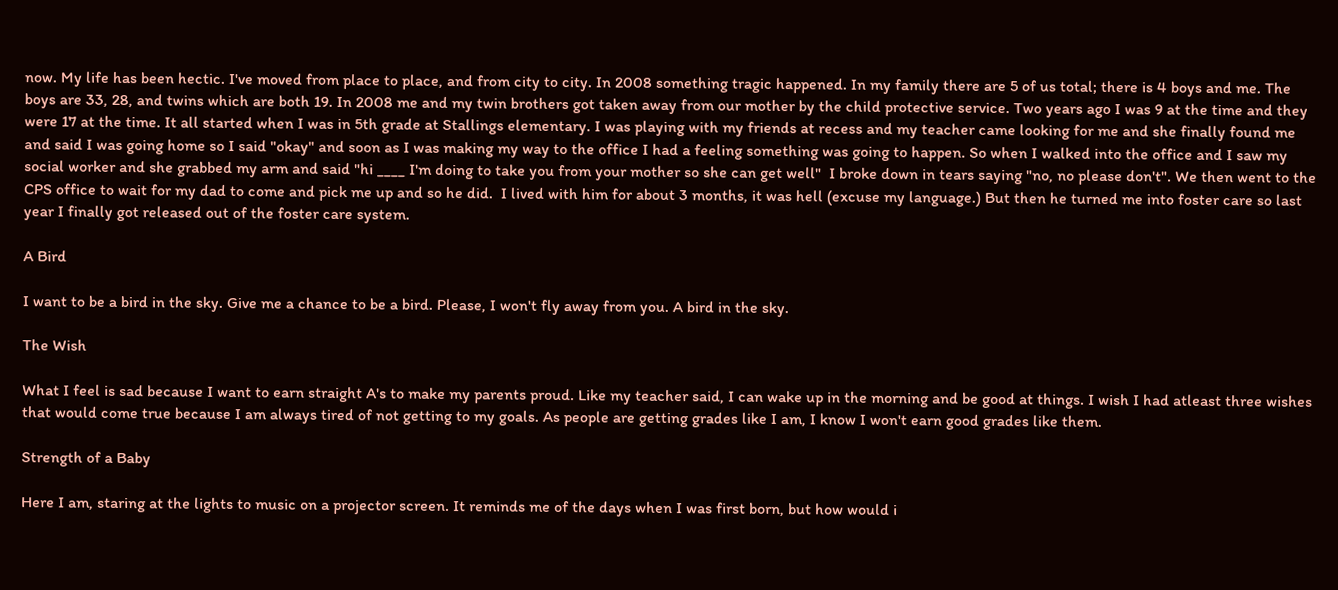now. My life has been hectic. I've moved from place to place, and from city to city. In 2008 something tragic happened. In my family there are 5 of us total; there is 4 boys and me. The boys are 33, 28, and twins which are both 19. In 2008 me and my twin brothers got taken away from our mother by the child protective service. Two years ago I was 9 at the time and they were 17 at the time. It all started when I was in 5th grade at Stallings elementary. I was playing with my friends at recess and my teacher came looking for me and she finally found me and said I was going home so I said "okay" and soon as I was making my way to the office I had a feeling something was going to happen. So when I walked into the office and I saw my social worker and she grabbed my arm and said "hi ____ I'm doing to take you from your mother so she can get well"  I broke down in tears saying "no, no please don't". We then went to the CPS office to wait for my dad to come and pick me up and so he did.  I lived with him for about 3 months, it was hell (excuse my language.) But then he turned me into foster care so last year I finally got released out of the foster care system.

A Bird

I want to be a bird in the sky. Give me a chance to be a bird. Please, I won't fly away from you. A bird in the sky.

The Wish

What I feel is sad because I want to earn straight A's to make my parents proud. Like my teacher said, I can wake up in the morning and be good at things. I wish I had atleast three wishes that would come true because I am always tired of not getting to my goals. As people are getting grades like I am, I know I won't earn good grades like them.

Strength of a Baby

Here I am, staring at the lights to music on a projector screen. It reminds me of the days when I was first born, but how would i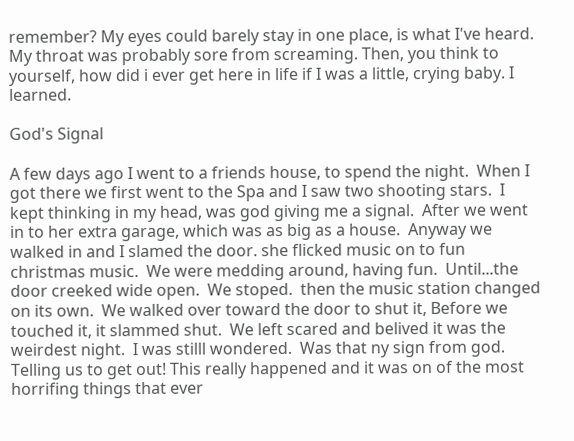remember? My eyes could barely stay in one place, is what I've heard. My throat was probably sore from screaming. Then, you think to yourself, how did i ever get here in life if I was a little, crying baby. I learned.

God's Signal

A few days ago I went to a friends house, to spend the night.  When I got there we first went to the Spa and I saw two shooting stars.  I kept thinking in my head, was god giving me a signal.  After we went in to her extra garage, which was as big as a house.  Anyway we walked in and I slamed the door. she flicked music on to fun christmas music.  We were medding around, having fun.  Until...the door creeked wide open.  We stoped.  then the music station changed on its own.  We walked over toward the door to shut it, Before we touched it, it slammed shut.  We left scared and belived it was the weirdest night.  I was stilll wondered.  Was that ny sign from god.  Telling us to get out! This really happened and it was on of the most horrifing things that ever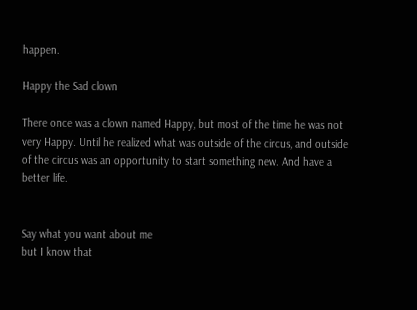happen.

Happy the Sad clown

There once was a clown named Happy, but most of the time he was not very Happy. Until he realized what was outside of the circus, and outside of the circus was an opportunity to start something new. And have a better life.


Say what you want about me
but I know that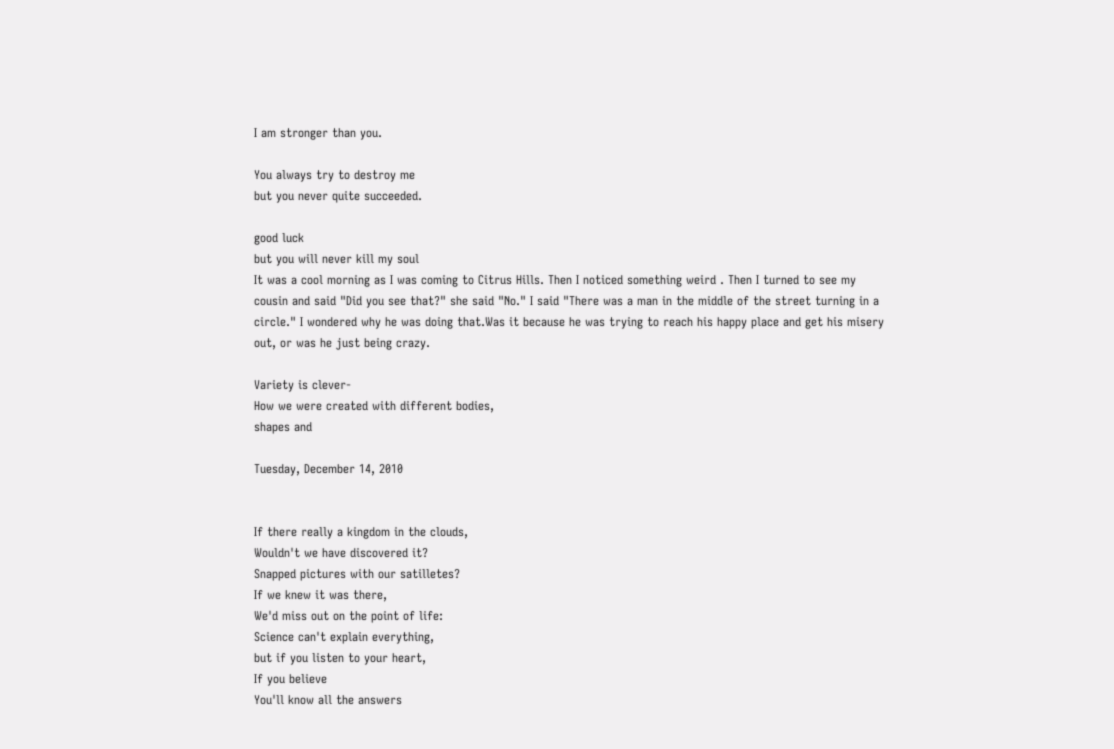I am stronger than you.

You always try to destroy me
but you never quite succeeded.

good luck
but you will never kill my soul
It was a cool morning as I was coming to Citrus Hills. Then I noticed something weird . Then I turned to see my cousin and said "Did you see that?" she said "No." I said "There was a man in the middle of the street turning in a circle." I wondered why he was doing that.Was it because he was trying to reach his happy place and get his misery out, or was he just being crazy.

Variety is clever-
How we were created with different bodies,
shapes and

Tuesday, December 14, 2010


If there really a kingdom in the clouds,
Wouldn't we have discovered it?
Snapped pictures with our satilletes?
If we knew it was there,
We'd miss out on the point of life:
Science can't explain everything,
but if you listen to your heart,
If you believe
You'll know all the answers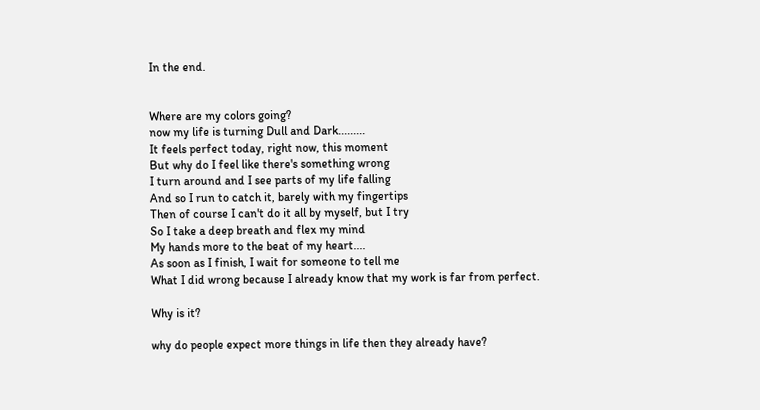In the end.


Where are my colors going?
now my life is turning Dull and Dark.........
It feels perfect today, right now, this moment
But why do I feel like there's something wrong
I turn around and I see parts of my life falling
And so I run to catch it, barely with my fingertips
Then of course I can't do it all by myself, but I try
So I take a deep breath and flex my mind
My hands more to the beat of my heart....
As soon as I finish, I wait for someone to tell me
What I did wrong because I already know that my work is far from perfect.

Why is it?

why do people expect more things in life then they already have?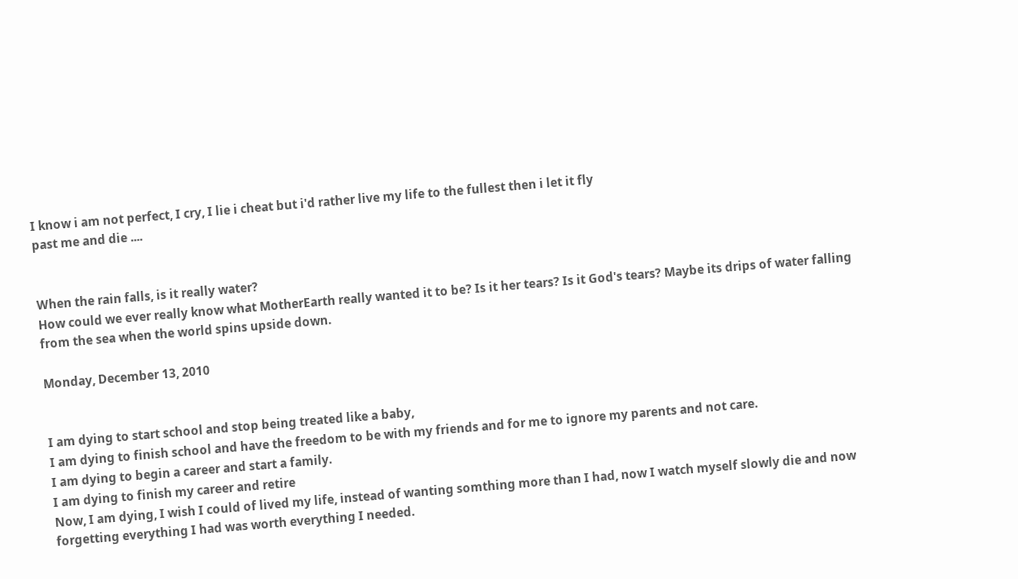I know i am not perfect, I cry, I lie i cheat but i'd rather live my life to the fullest then i let it fly
past me and die ....


When the rain falls, is it really water?
How could we ever really know what MotherEarth really wanted it to be? Is it her tears? Is it God's tears? Maybe its drips of water falling from the sea when the world spins upside down.

Monday, December 13, 2010


I am dying to start school and stop being treated like a baby,
I am dying to finish school and have the freedom to be with my friends and for me to ignore my parents and not care.
I am dying to begin a career and start a family.
I am dying to finish my career and retire
Now, I am dying, I wish I could of lived my life, instead of wanting somthing more than I had, now I watch myself slowly die and now forgetting everything I had was worth everything I needed.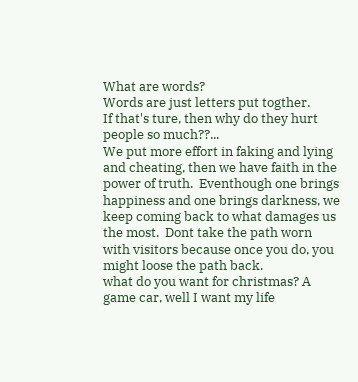What are words?
Words are just letters put togther.
If that's ture, then why do they hurt people so much??...
We put more effort in faking and lying and cheating, then we have faith in the power of truth.  Eventhough one brings happiness and one brings darkness, we keep coming back to what damages us the most.  Dont take the path worn with visitors because once you do, you might loose the path back.
what do you want for christmas? A game car, well I want my life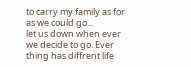to carry my family as for as we could go...
let us down when ever we decide to go. Ever thing has diffrent life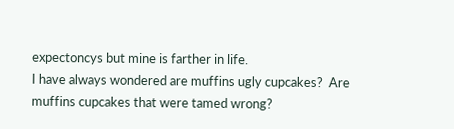expectoncys but mine is farther in life.
I have always wondered are muffins ugly cupcakes?  Are muffins cupcakes that were tamed wrong?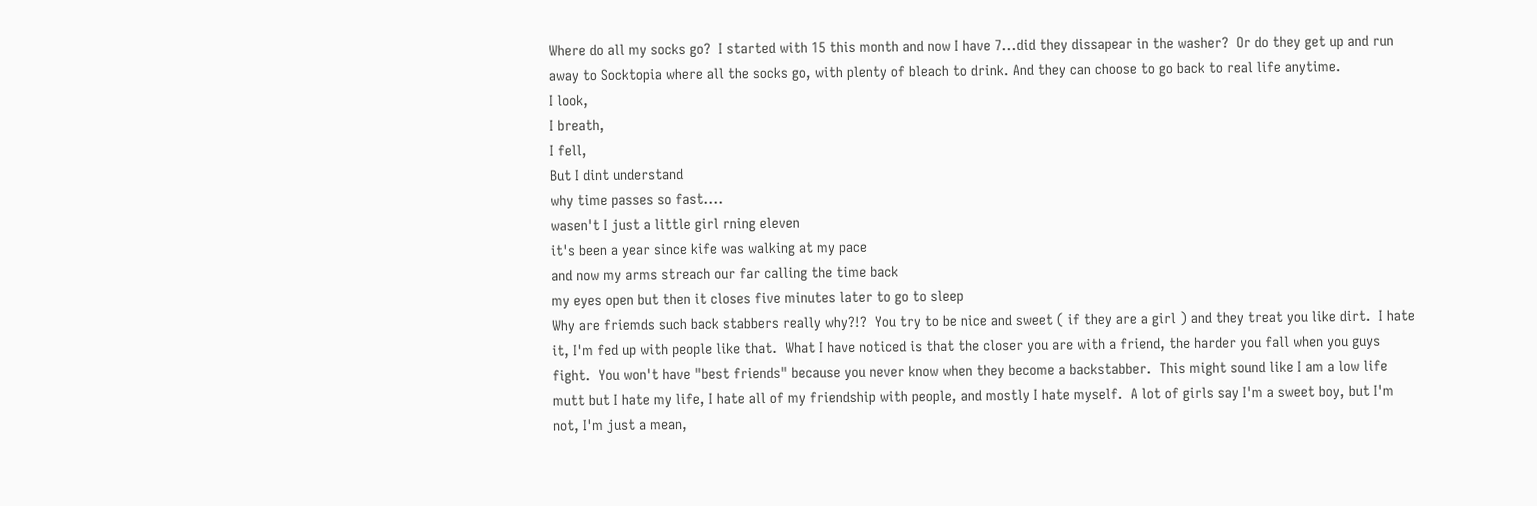Where do all my socks go?  I started with 15 this month and now I have 7...did they dissapear in the washer?  Or do they get up and run away to Socktopia where all the socks go, with plenty of bleach to drink. And they can choose to go back to real life anytime.
I look,
I breath,
I fell,
But I dint understand
why time passes so fast....
wasen't I just a little girl rning eleven
it's been a year since kife was walking at my pace
and now my arms streach our far calling the time back
my eyes open but then it closes five minutes later to go to sleep
Why are friemds such back stabbers really why?!?  You try to be nice and sweet ( if they are a girl ) and they treat you like dirt.  I hate it, I'm fed up with people like that.  What I have noticed is that the closer you are with a friend, the harder you fall when you guys fight.  You won't have "best friends" because you never know when they become a backstabber.  This might sound like I am a low life mutt but I hate my life, I hate all of my friendship with people, and mostly I hate myself.  A lot of girls say I'm a sweet boy, but I'm not, I'm just a mean,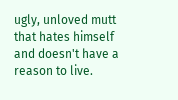ugly, unloved mutt that hates himself and doesn't have a reason to live.